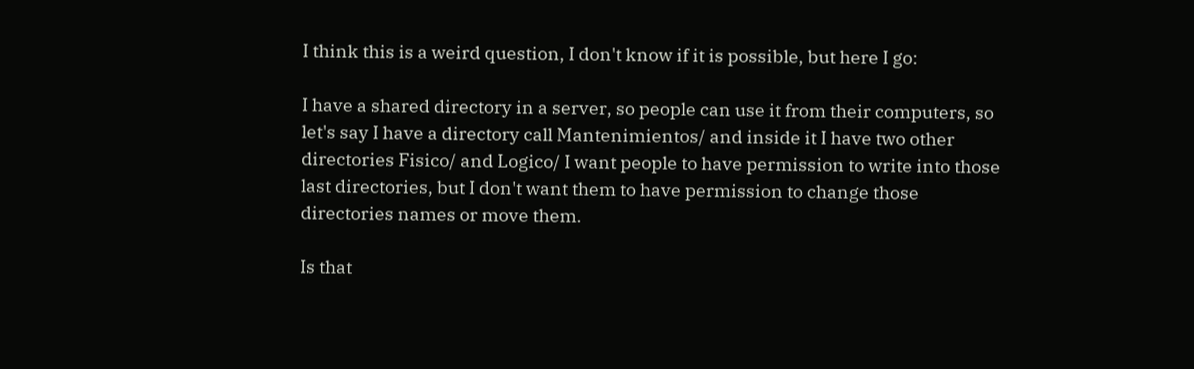I think this is a weird question, I don't know if it is possible, but here I go:

I have a shared directory in a server, so people can use it from their computers, so let's say I have a directory call Mantenimientos/ and inside it I have two other directories Fisico/ and Logico/ I want people to have permission to write into those last directories, but I don't want them to have permission to change those directories names or move them.

Is that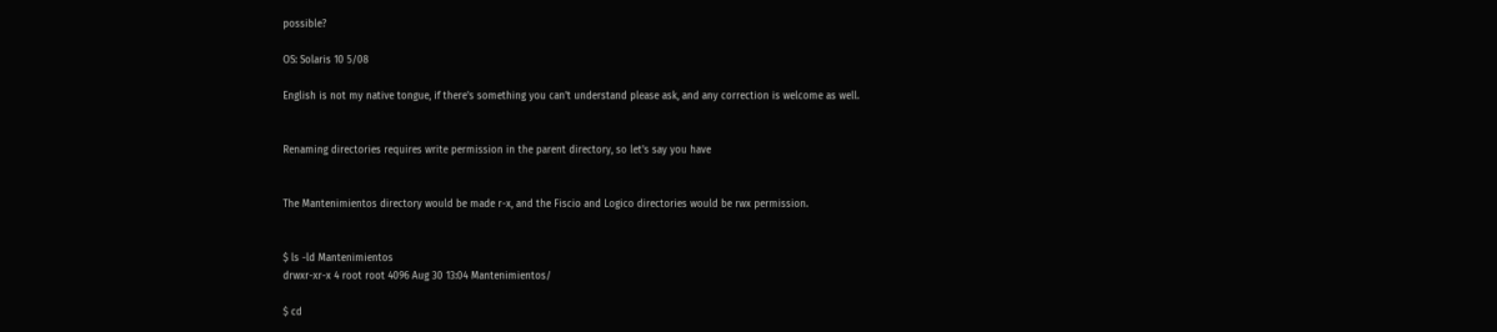possible?

OS: Solaris 10 5/08

English is not my native tongue, if there's something you can't understand please ask, and any correction is welcome as well.


Renaming directories requires write permission in the parent directory, so let's say you have


The Mantenimientos directory would be made r-x, and the Fiscio and Logico directories would be rwx permission.


$ ls -ld Mantenimientos
drwxr-xr-x 4 root root 4096 Aug 30 13:04 Mantenimientos/

$ cd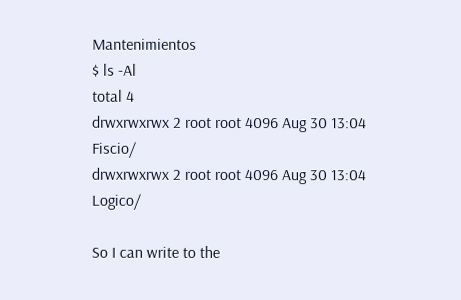Mantenimientos
$ ls -Al
total 4
drwxrwxrwx 2 root root 4096 Aug 30 13:04 Fiscio/
drwxrwxrwx 2 root root 4096 Aug 30 13:04 Logico/

So I can write to the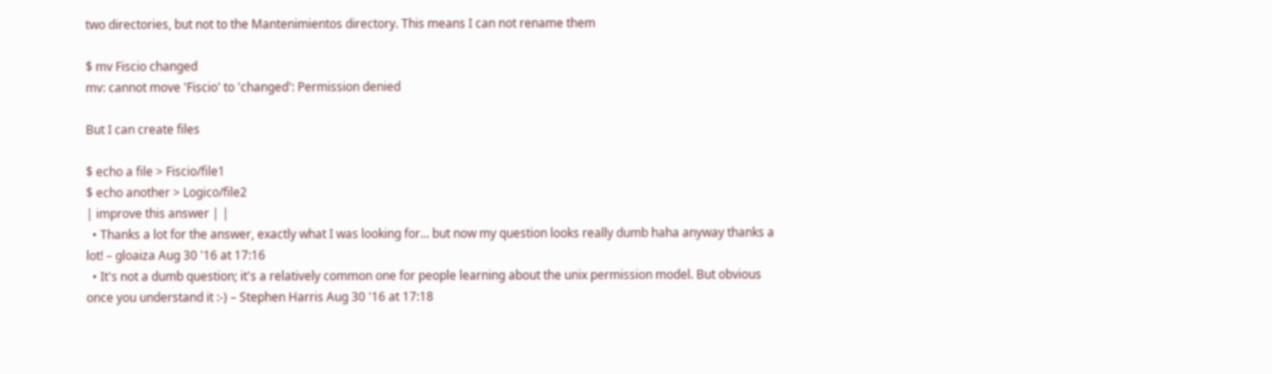two directories, but not to the Mantenimientos directory. This means I can not rename them

$ mv Fiscio changed
mv: cannot move 'Fiscio' to 'changed': Permission denied

But I can create files

$ echo a file > Fiscio/file1
$ echo another > Logico/file2
| improve this answer | |
  • Thanks a lot for the answer, exactly what I was looking for... but now my question looks really dumb haha anyway thanks a lot! – gloaiza Aug 30 '16 at 17:16
  • It's not a dumb question; it's a relatively common one for people learning about the unix permission model. But obvious once you understand it :-) – Stephen Harris Aug 30 '16 at 17:18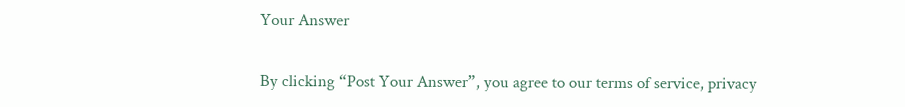Your Answer

By clicking “Post Your Answer”, you agree to our terms of service, privacy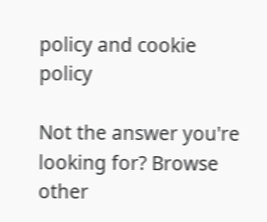policy and cookie policy

Not the answer you're looking for? Browse other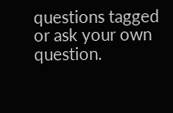questions tagged or ask your own question.